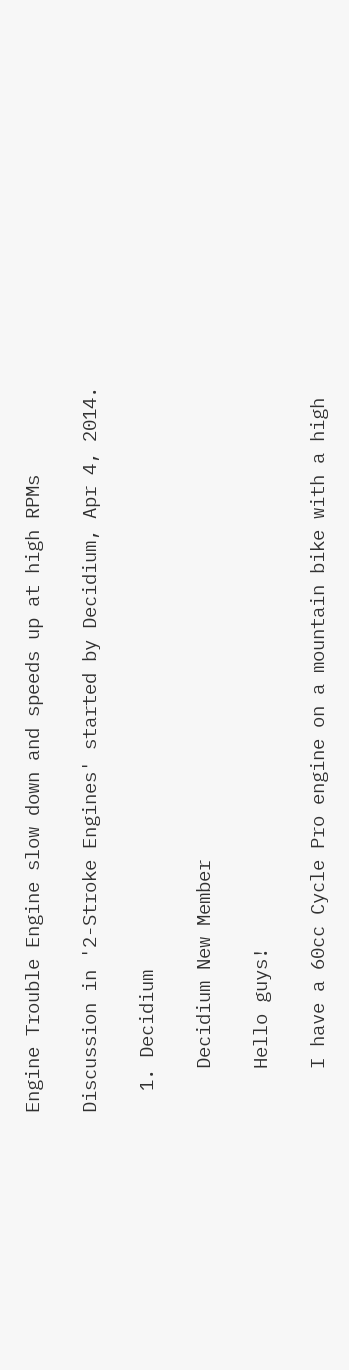Engine Trouble Engine slow down and speeds up at high RPMs

Discussion in '2-Stroke Engines' started by Decidium, Apr 4, 2014.

  1. Decidium

    Decidium New Member

    Hello guys!

    I have a 60cc Cycle Pro engine on a mountain bike with a high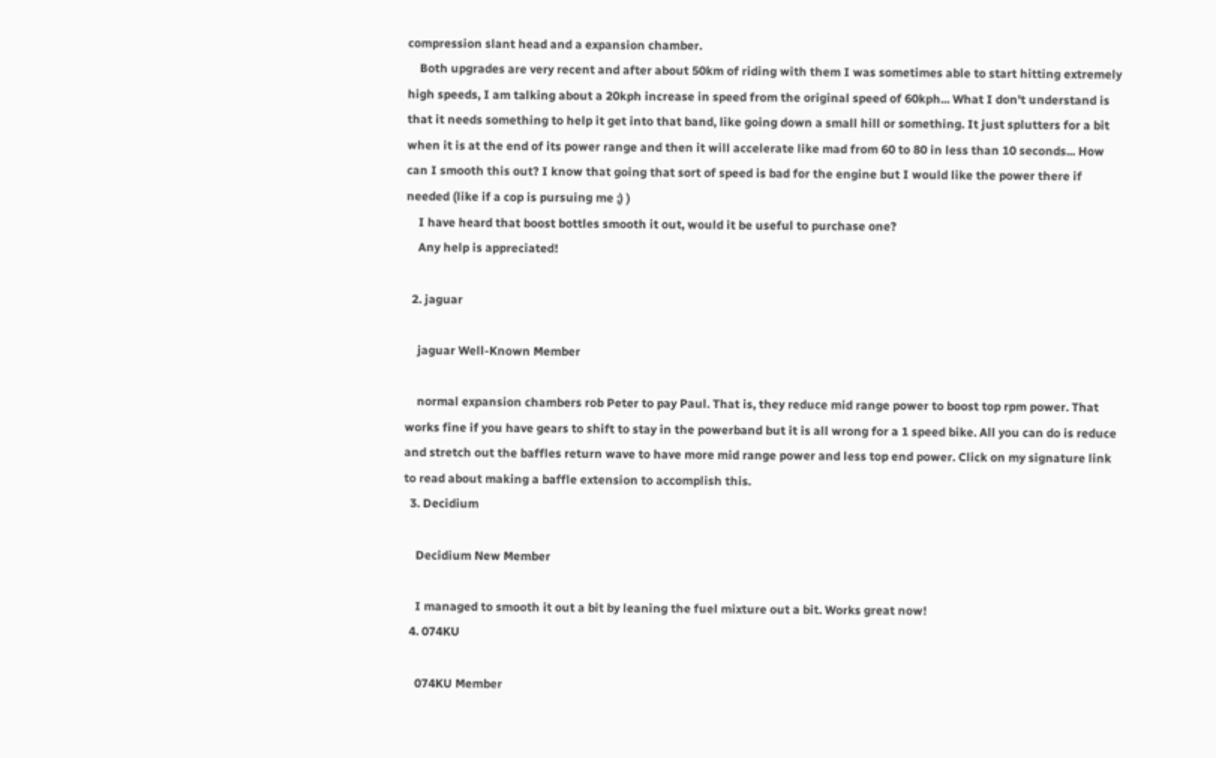compression slant head and a expansion chamber.
    Both upgrades are very recent and after about 50km of riding with them I was sometimes able to start hitting extremely high speeds, I am talking about a 20kph increase in speed from the original speed of 60kph... What I don't understand is that it needs something to help it get into that band, like going down a small hill or something. It just splutters for a bit when it is at the end of its power range and then it will accelerate like mad from 60 to 80 in less than 10 seconds... How can I smooth this out? I know that going that sort of speed is bad for the engine but I would like the power there if needed (like if a cop is pursuing me ;) )
    I have heard that boost bottles smooth it out, would it be useful to purchase one?
    Any help is appreciated!

  2. jaguar

    jaguar Well-Known Member

    normal expansion chambers rob Peter to pay Paul. That is, they reduce mid range power to boost top rpm power. That works fine if you have gears to shift to stay in the powerband but it is all wrong for a 1 speed bike. All you can do is reduce and stretch out the baffles return wave to have more mid range power and less top end power. Click on my signature link to read about making a baffle extension to accomplish this.
  3. Decidium

    Decidium New Member

    I managed to smooth it out a bit by leaning the fuel mixture out a bit. Works great now!
  4. 074KU

    074KU Member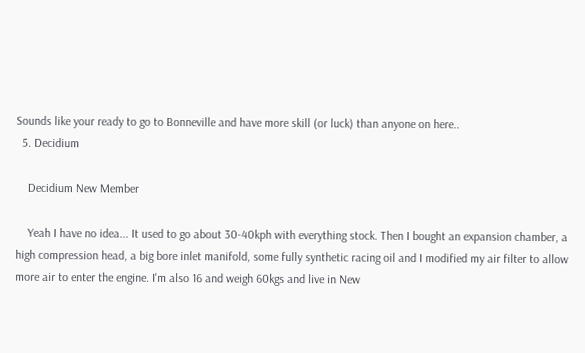Sounds like your ready to go to Bonneville and have more skill (or luck) than anyone on here..
  5. Decidium

    Decidium New Member

    Yeah I have no idea... It used to go about 30-40kph with everything stock. Then I bought an expansion chamber, a high compression head, a big bore inlet manifold, some fully synthetic racing oil and I modified my air filter to allow more air to enter the engine. I'm also 16 and weigh 60kgs and live in New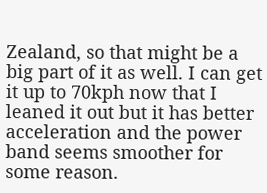Zealand, so that might be a big part of it as well. I can get it up to 70kph now that I leaned it out but it has better acceleration and the power band seems smoother for some reason.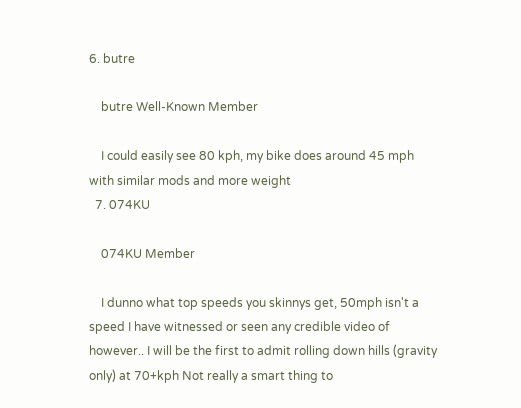6. butre

    butre Well-Known Member

    I could easily see 80 kph, my bike does around 45 mph with similar mods and more weight
  7. 074KU

    074KU Member

    I dunno what top speeds you skinnys get, 50mph isn't a speed I have witnessed or seen any credible video of however.. I will be the first to admit rolling down hills (gravity only) at 70+kph Not really a smart thing to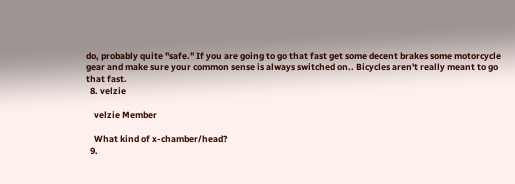do, probably quite "safe." If you are going to go that fast get some decent brakes some motorcycle gear and make sure your common sense is always switched on.. Bicycles aren't really meant to go that fast.
  8. velzie

    velzie Member

    What kind of x-chamber/head?
  9.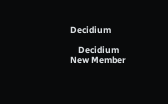Decidium

    Decidium New Member